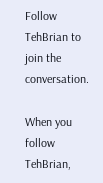Follow TehBrian to join the conversation.

When you follow TehBrian,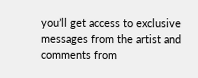you’ll get access to exclusive messages from the artist and comments from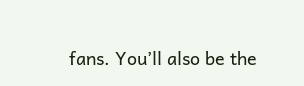fans. You’ll also be the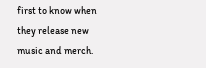first to know when they release new music and merch.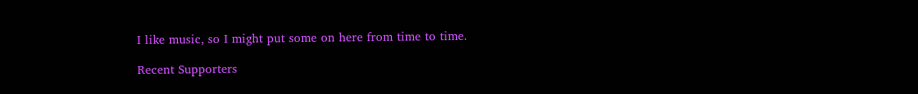I like music, so I might put some on here from time to time.

Recent Supporters